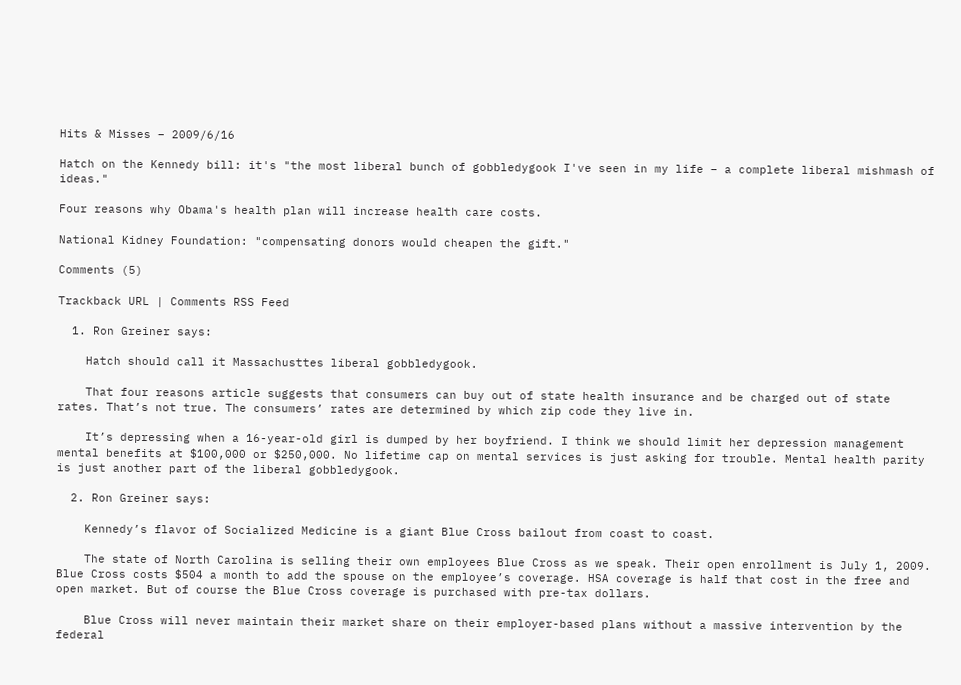Hits & Misses – 2009/6/16

Hatch on the Kennedy bill: it's "the most liberal bunch of gobbledygook I've seen in my life – a complete liberal mishmash of ideas."

Four reasons why Obama's health plan will increase health care costs.

National Kidney Foundation: "compensating donors would cheapen the gift."

Comments (5)

Trackback URL | Comments RSS Feed

  1. Ron Greiner says:

    Hatch should call it Massachusttes liberal gobbledygook.

    That four reasons article suggests that consumers can buy out of state health insurance and be charged out of state rates. That’s not true. The consumers’ rates are determined by which zip code they live in.

    It’s depressing when a 16-year-old girl is dumped by her boyfriend. I think we should limit her depression management mental benefits at $100,000 or $250,000. No lifetime cap on mental services is just asking for trouble. Mental health parity is just another part of the liberal gobbledygook.

  2. Ron Greiner says:

    Kennedy’s flavor of Socialized Medicine is a giant Blue Cross bailout from coast to coast.

    The state of North Carolina is selling their own employees Blue Cross as we speak. Their open enrollment is July 1, 2009. Blue Cross costs $504 a month to add the spouse on the employee’s coverage. HSA coverage is half that cost in the free and open market. But of course the Blue Cross coverage is purchased with pre-tax dollars.

    Blue Cross will never maintain their market share on their employer-based plans without a massive intervention by the federal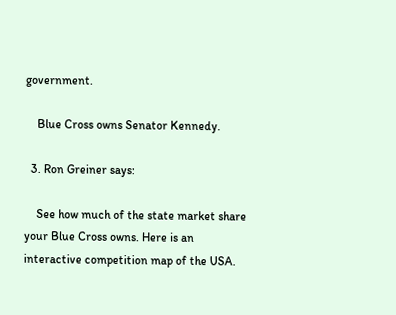government.

    Blue Cross owns Senator Kennedy.

  3. Ron Greiner says:

    See how much of the state market share your Blue Cross owns. Here is an interactive competition map of the USA.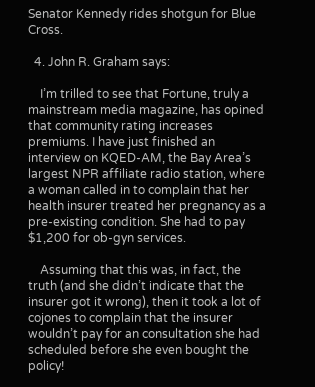Senator Kennedy rides shotgun for Blue Cross.

  4. John R. Graham says:

    I’m trilled to see that Fortune, truly a mainstream media magazine, has opined that community rating increases premiums. I have just finished an interview on KQED-AM, the Bay Area’s largest NPR affiliate radio station, where a woman called in to complain that her health insurer treated her pregnancy as a pre-existing condition. She had to pay $1,200 for ob-gyn services.

    Assuming that this was, in fact, the truth (and she didn’t indicate that the insurer got it wrong), then it took a lot of cojones to complain that the insurer wouldn’t pay for an consultation she had scheduled before she even bought the policy!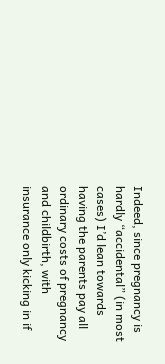Indeed, since pregnancy is hardly “accidental” (in most cases) I’d lean towards having the parents pay all ordinary costs of pregnancy and childbirth, with insurance only kicking in if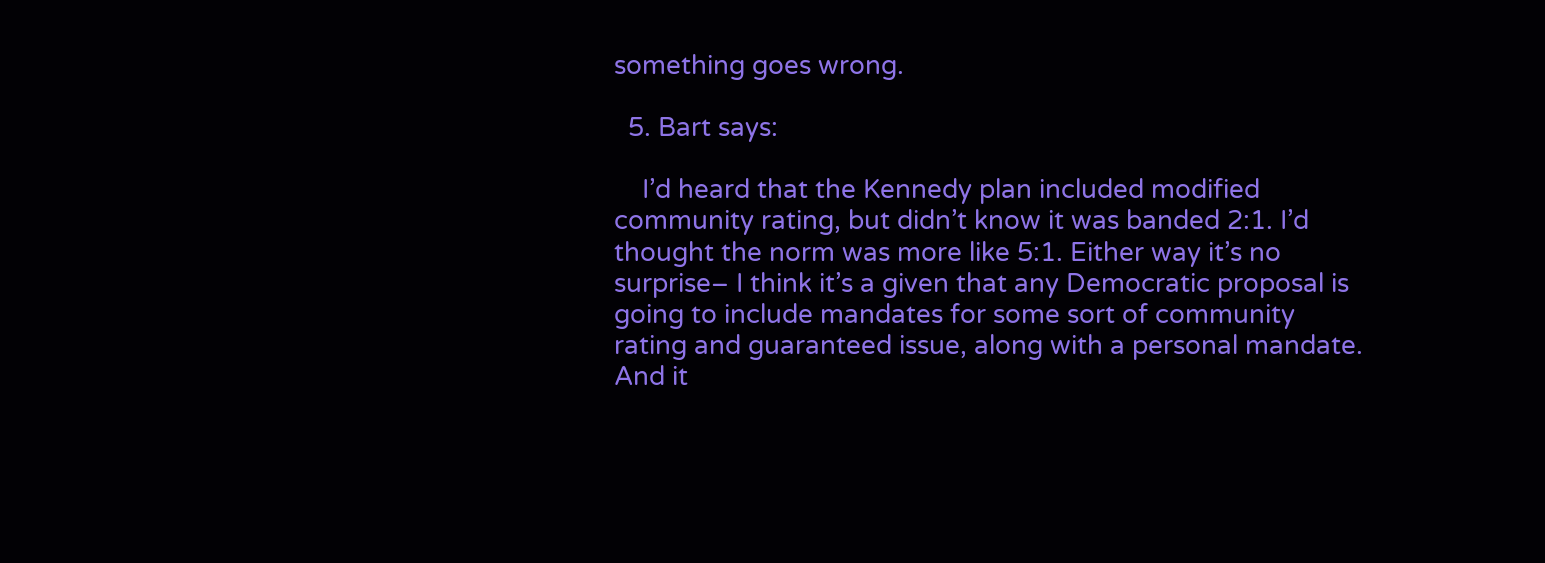something goes wrong.

  5. Bart says:

    I’d heard that the Kennedy plan included modified community rating, but didn’t know it was banded 2:1. I’d thought the norm was more like 5:1. Either way it’s no surprise– I think it’s a given that any Democratic proposal is going to include mandates for some sort of community rating and guaranteed issue, along with a personal mandate. And it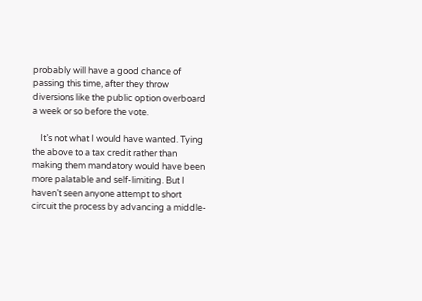probably will have a good chance of passing this time, after they throw diversions like the public option overboard a week or so before the vote.

    It’s not what I would have wanted. Tying the above to a tax credit rather than making them mandatory would have been more palatable and self-limiting. But I haven’t seen anyone attempt to short circuit the process by advancing a middle-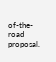of-the-road proposal.